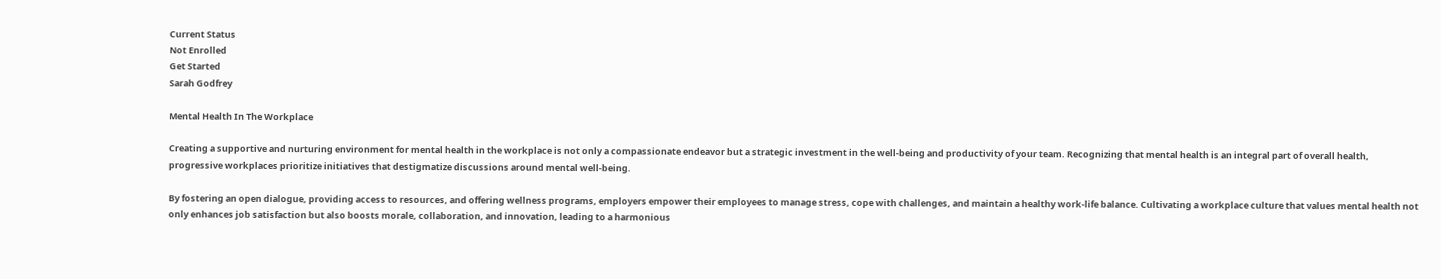Current Status
Not Enrolled
Get Started
Sarah Godfrey

Mental Health In The Workplace

Creating a supportive and nurturing environment for mental health in the workplace is not only a compassionate endeavor but a strategic investment in the well-being and productivity of your team. Recognizing that mental health is an integral part of overall health, progressive workplaces prioritize initiatives that destigmatize discussions around mental well-being.

By fostering an open dialogue, providing access to resources, and offering wellness programs, employers empower their employees to manage stress, cope with challenges, and maintain a healthy work-life balance. Cultivating a workplace culture that values mental health not only enhances job satisfaction but also boosts morale, collaboration, and innovation, leading to a harmonious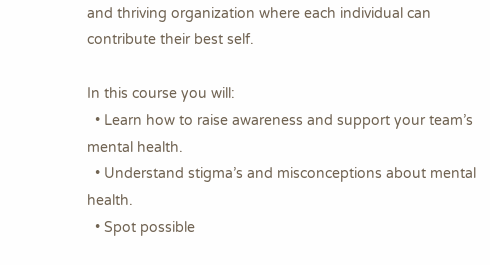and thriving organization where each individual can contribute their best self.

In this course you will:
  • Learn how to raise awareness and support your team’s mental health.
  • Understand stigma’s and misconceptions about mental health.
  • Spot possible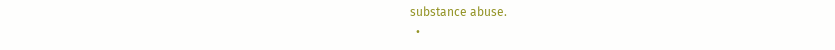substance abuse.
  •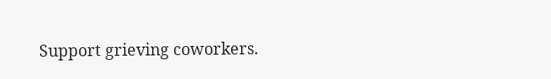Support grieving coworkers.